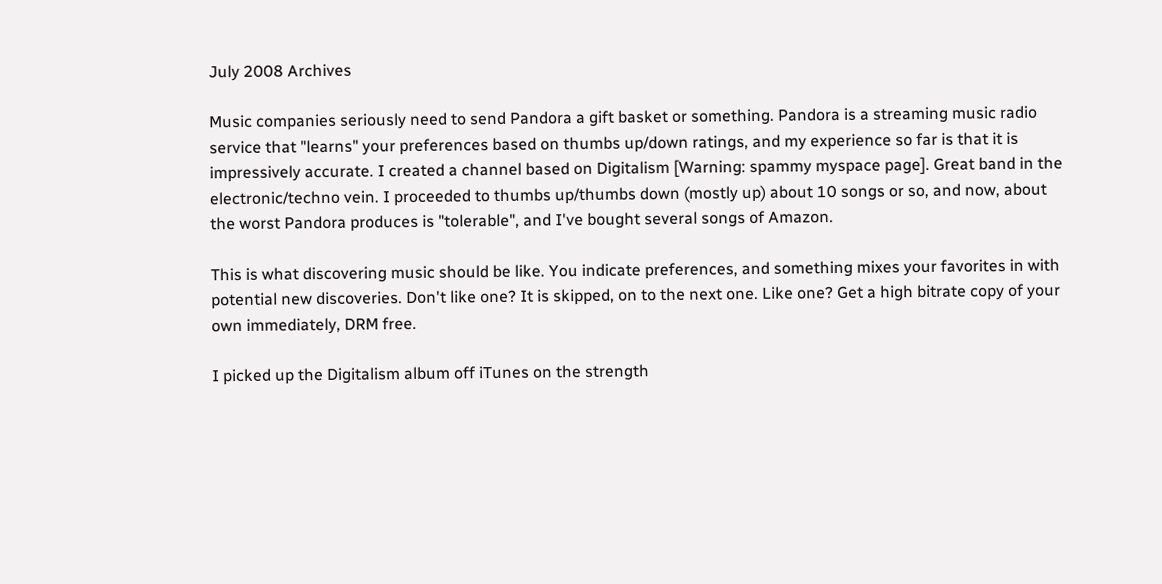July 2008 Archives

Music companies seriously need to send Pandora a gift basket or something. Pandora is a streaming music radio service that "learns" your preferences based on thumbs up/down ratings, and my experience so far is that it is impressively accurate. I created a channel based on Digitalism [Warning: spammy myspace page]. Great band in the electronic/techno vein. I proceeded to thumbs up/thumbs down (mostly up) about 10 songs or so, and now, about the worst Pandora produces is "tolerable", and I've bought several songs of Amazon.

This is what discovering music should be like. You indicate preferences, and something mixes your favorites in with potential new discoveries. Don't like one? It is skipped, on to the next one. Like one? Get a high bitrate copy of your own immediately, DRM free.

I picked up the Digitalism album off iTunes on the strength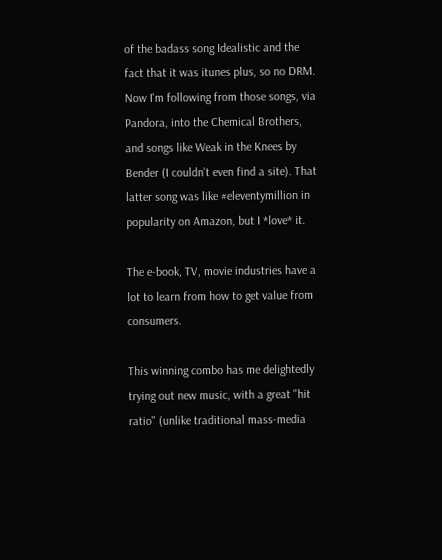of the badass song Idealistic and the fact that it was itunes plus, so no DRM. Now I'm following from those songs, via Pandora, into the Chemical Brothers, and songs like Weak in the Knees by Bender (I couldn't even find a site). That latter song was like #eleventymillion in popularity on Amazon, but I *love* it.

The e-book, TV, movie industries have a lot to learn from how to get value from consumers.

This winning combo has me delightedly trying out new music, with a great "hit ratio" (unlike traditional mass-media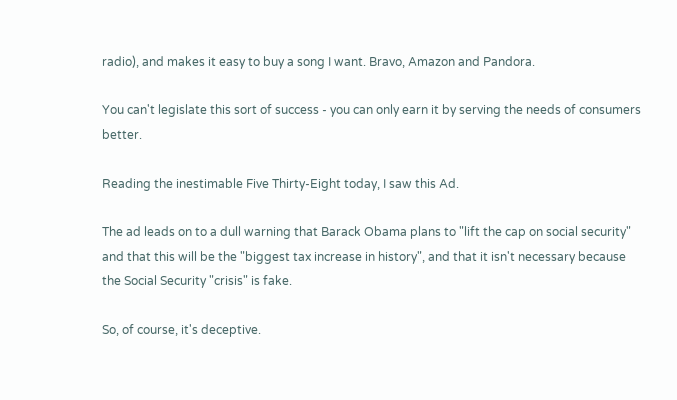radio), and makes it easy to buy a song I want. Bravo, Amazon and Pandora.

You can't legislate this sort of success - you can only earn it by serving the needs of consumers better.

Reading the inestimable Five Thirty-Eight today, I saw this Ad.

The ad leads on to a dull warning that Barack Obama plans to "lift the cap on social security" and that this will be the "biggest tax increase in history", and that it isn't necessary because the Social Security "crisis" is fake.

So, of course, it's deceptive.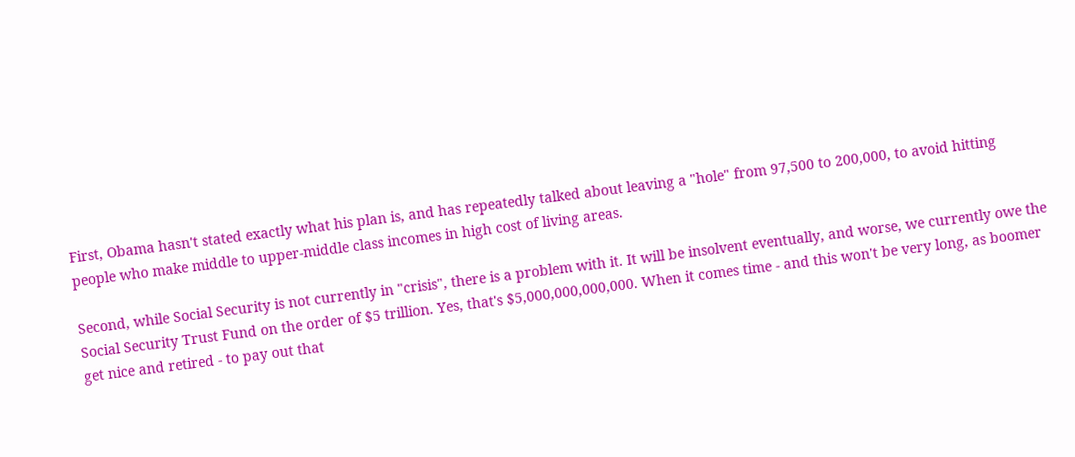First, Obama hasn't stated exactly what his plan is, and has repeatedly talked about leaving a "hole" from 97,500 to 200,000, to avoid hitting people who make middle to upper-middle class incomes in high cost of living areas.

Second, while Social Security is not currently in "crisis", there is a problem with it. It will be insolvent eventually, and worse, we currently owe the Social Security Trust Fund on the order of $5 trillion. Yes, that's $5,000,000,000,000. When it comes time - and this won't be very long, as boomer get nice and retired - to pay out that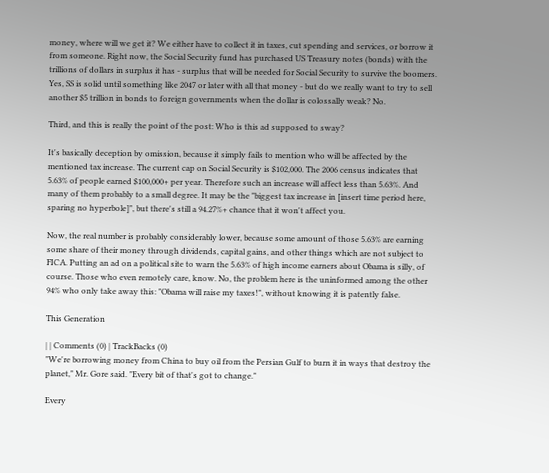money, where will we get it? We either have to collect it in taxes, cut spending and services, or borrow it from someone. Right now, the Social Security fund has purchased US Treasury notes (bonds) with the trillions of dollars in surplus it has - surplus that will be needed for Social Security to survive the boomers. Yes, SS is solid until something like 2047 or later with all that money - but do we really want to try to sell another $5 trillion in bonds to foreign governments when the dollar is colossally weak? No.

Third, and this is really the point of the post: Who is this ad supposed to sway?

It's basically deception by omission, because it simply fails to mention who will be affected by the mentioned tax increase. The current cap on Social Security is $102,000. The 2006 census indicates that 5.63% of people earned $100,000+ per year. Therefore such an increase will affect less than 5.63%. And many of them probably to a small degree. It may be the "biggest tax increase in [insert time period here, sparing no hyperbole]", but there's still a 94.27%+ chance that it won't affect you.

Now, the real number is probably considerably lower, because some amount of those 5.63% are earning some share of their money through dividends, capital gains, and other things which are not subject to FICA. Putting an ad on a political site to warn the 5.63% of high income earners about Obama is silly, of course. Those who even remotely care, know. No, the problem here is the uninformed among the other 94% who only take away this: "Obama will raise my taxes!", without knowing it is patently false.

This Generation

| | Comments (0) | TrackBacks (0)
"We're borrowing money from China to buy oil from the Persian Gulf to burn it in ways that destroy the planet," Mr. Gore said. "Every bit of that's got to change."

Every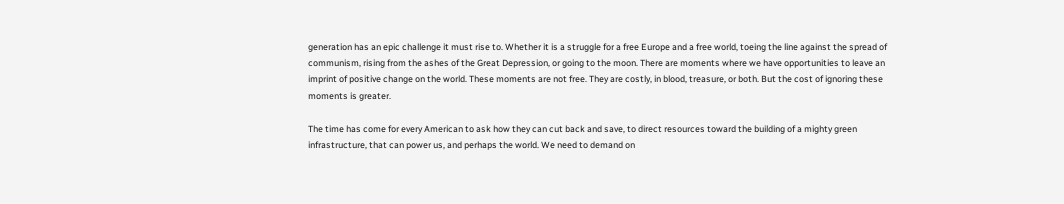generation has an epic challenge it must rise to. Whether it is a struggle for a free Europe and a free world, toeing the line against the spread of communism, rising from the ashes of the Great Depression, or going to the moon. There are moments where we have opportunities to leave an imprint of positive change on the world. These moments are not free. They are costly, in blood, treasure, or both. But the cost of ignoring these moments is greater.

The time has come for every American to ask how they can cut back and save, to direct resources toward the building of a mighty green infrastructure, that can power us, and perhaps the world. We need to demand on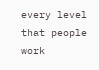every level that people work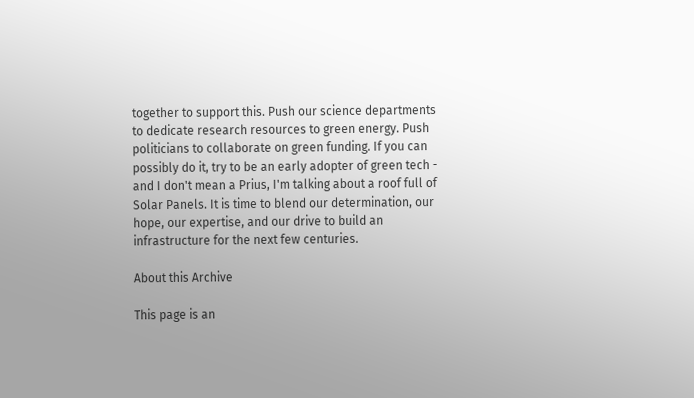together to support this. Push our science departments to dedicate research resources to green energy. Push politicians to collaborate on green funding. If you can possibly do it, try to be an early adopter of green tech - and I don't mean a Prius, I'm talking about a roof full of Solar Panels. It is time to blend our determination, our hope, our expertise, and our drive to build an infrastructure for the next few centuries.

About this Archive

This page is an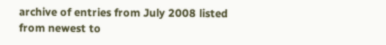archive of entries from July 2008 listed from newest to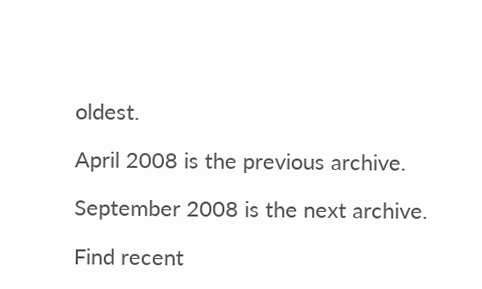oldest.

April 2008 is the previous archive.

September 2008 is the next archive.

Find recent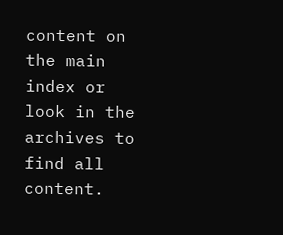content on the main index or look in the archives to find all content.